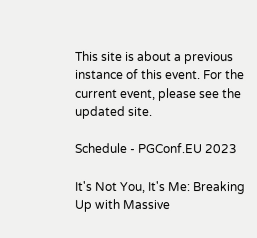This site is about a previous instance of this event. For the current event, please see the updated site.

Schedule - PGConf.EU 2023

It's Not You, It's Me: Breaking Up with Massive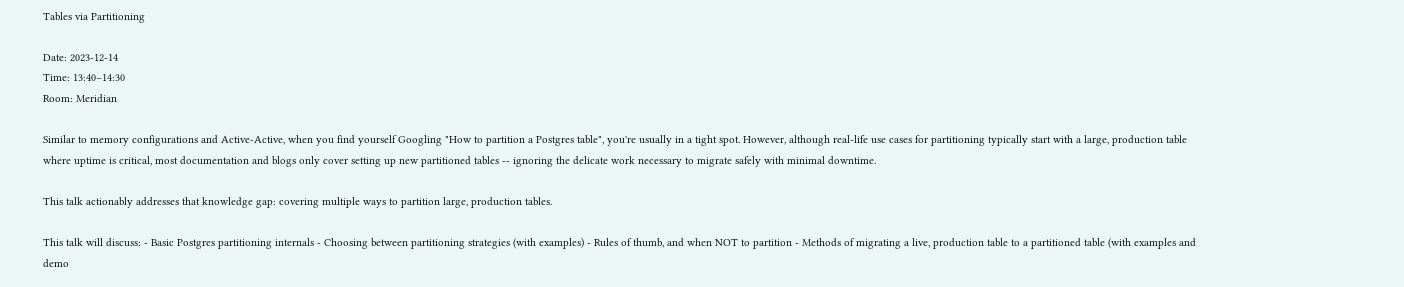Tables via Partitioning

Date: 2023-12-14
Time: 13:40–14:30
Room: Meridian

Similar to memory configurations and Active-Active, when you find yourself Googling "How to partition a Postgres table", you're usually in a tight spot. However, although real-life use cases for partitioning typically start with a large, production table where uptime is critical, most documentation and blogs only cover setting up new partitioned tables -- ignoring the delicate work necessary to migrate safely with minimal downtime.

This talk actionably addresses that knowledge gap: covering multiple ways to partition large, production tables.

This talk will discuss: - Basic Postgres partitioning internals - Choosing between partitioning strategies (with examples) - Rules of thumb, and when NOT to partition - Methods of migrating a live, production table to a partitioned table (with examples and demo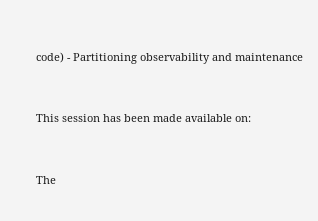code) - Partitioning observability and maintenance


This session has been made available on:


The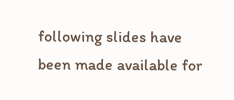following slides have been made available for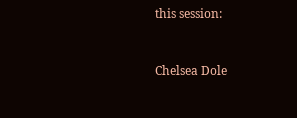this session:


Chelsea Dole